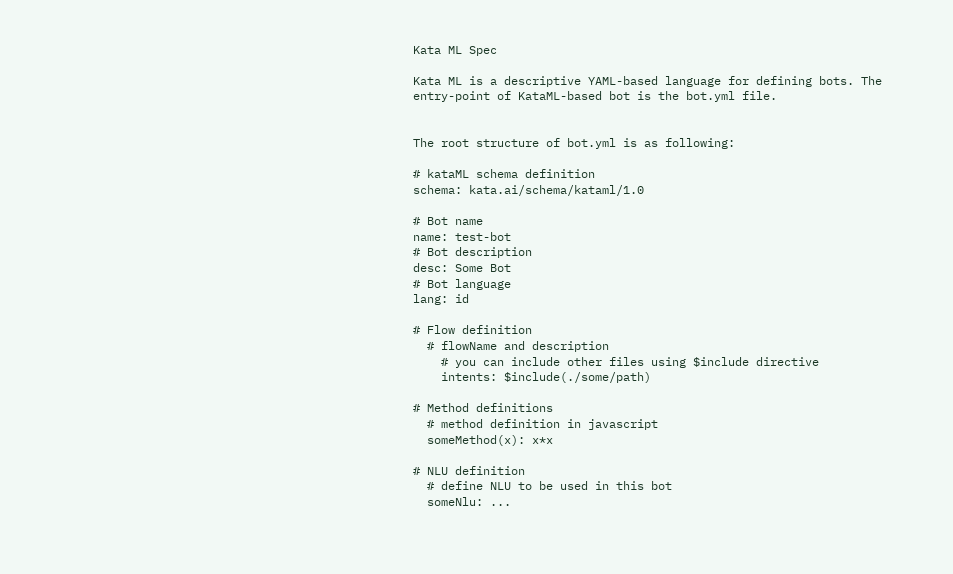Kata ML Spec

Kata ML is a descriptive YAML-based language for defining bots. The entry-point of KataML-based bot is the bot.yml file.


The root structure of bot.yml is as following:

# kataML schema definition
schema: kata.ai/schema/kataml/1.0

# Bot name
name: test-bot
# Bot description
desc: Some Bot
# Bot language
lang: id

# Flow definition
  # flowName and description
    # you can include other files using $include directive
    intents: $include(./some/path)

# Method definitions
  # method definition in javascript
  someMethod(x): x*x

# NLU definition
  # define NLU to be used in this bot
  someNlu: ...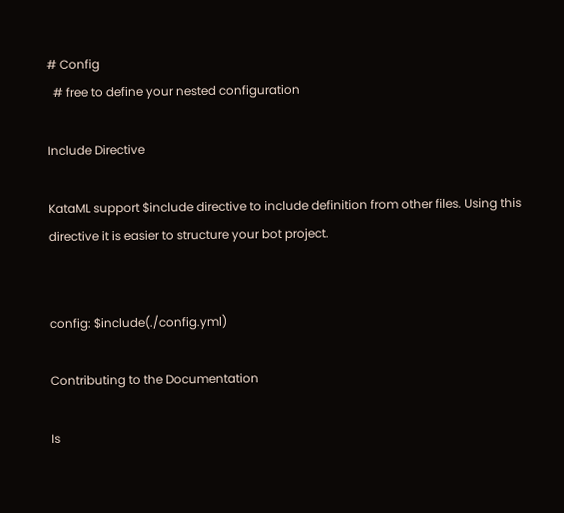# Config
  # free to define your nested configuration

Include Directive

KataML support $include directive to include definition from other files. Using this directive it is easier to structure your bot project.


config: $include(./config.yml)

Contributing to the Documentation

Is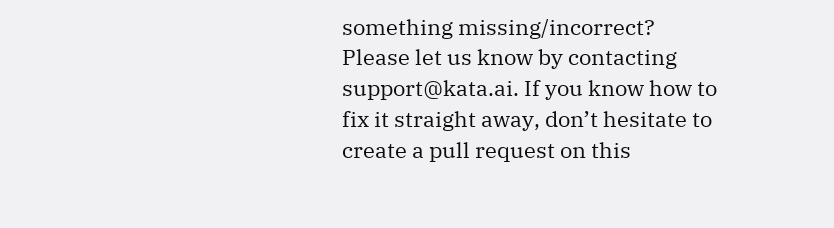something missing/incorrect? Please let us know by contacting support@kata.ai. If you know how to fix it straight away, don’t hesitate to create a pull request on this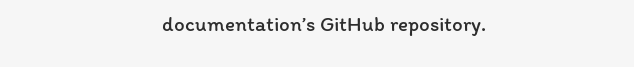documentation’s GitHub repository.